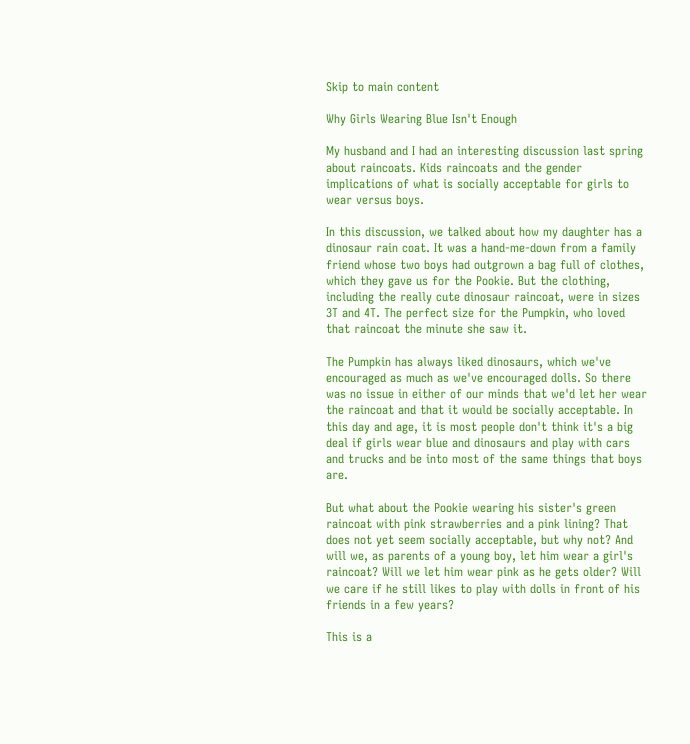Skip to main content

Why Girls Wearing Blue Isn't Enough

My husband and I had an interesting discussion last spring about raincoats. Kids raincoats and the gender implications of what is socially acceptable for girls to wear versus boys.

In this discussion, we talked about how my daughter has a dinosaur rain coat. It was a hand-me-down from a family friend whose two boys had outgrown a bag full of clothes, which they gave us for the Pookie. But the clothing, including the really cute dinosaur raincoat, were in sizes 3T and 4T. The perfect size for the Pumpkin, who loved that raincoat the minute she saw it.

The Pumpkin has always liked dinosaurs, which we've encouraged as much as we've encouraged dolls. So there was no issue in either of our minds that we'd let her wear the raincoat and that it would be socially acceptable. In this day and age, it is most people don't think it's a big deal if girls wear blue and dinosaurs and play with cars and trucks and be into most of the same things that boys are.

But what about the Pookie wearing his sister's green raincoat with pink strawberries and a pink lining? That does not yet seem socially acceptable, but why not? And will we, as parents of a young boy, let him wear a girl's raincoat? Will we let him wear pink as he gets older? Will we care if he still likes to play with dolls in front of his friends in a few years?

This is a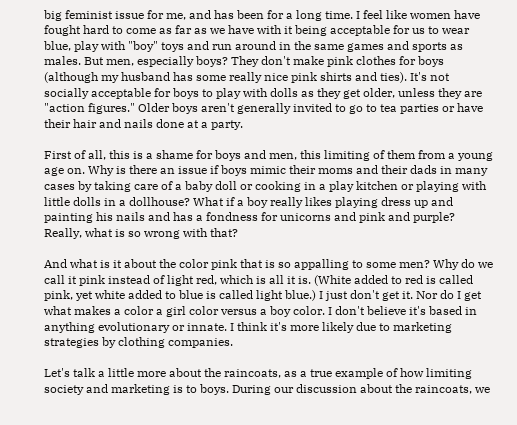big feminist issue for me, and has been for a long time. I feel like women have fought hard to come as far as we have with it being acceptable for us to wear blue, play with "boy" toys and run around in the same games and sports as males. But men, especially boys? They don't make pink clothes for boys (although my husband has some really nice pink shirts and ties). It's not socially acceptable for boys to play with dolls as they get older, unless they are "action figures." Older boys aren't generally invited to go to tea parties or have their hair and nails done at a party.

First of all, this is a shame for boys and men, this limiting of them from a young age on. Why is there an issue if boys mimic their moms and their dads in many cases by taking care of a baby doll or cooking in a play kitchen or playing with little dolls in a dollhouse? What if a boy really likes playing dress up and painting his nails and has a fondness for unicorns and pink and purple? Really, what is so wrong with that?

And what is it about the color pink that is so appalling to some men? Why do we call it pink instead of light red, which is all it is. (White added to red is called pink, yet white added to blue is called light blue.) I just don't get it. Nor do I get what makes a color a girl color versus a boy color. I don't believe it's based in anything evolutionary or innate. I think it's more likely due to marketing strategies by clothing companies.

Let's talk a little more about the raincoats, as a true example of how limiting society and marketing is to boys. During our discussion about the raincoats, we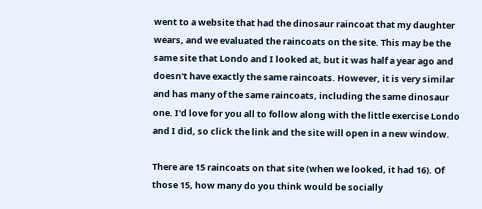went to a website that had the dinosaur raincoat that my daughter wears, and we evaluated the raincoats on the site. This may be the same site that Londo and I looked at, but it was half a year ago and doesn't have exactly the same raincoats. However, it is very similar and has many of the same raincoats, including the same dinosaur one. I'd love for you all to follow along with the little exercise Londo and I did, so click the link and the site will open in a new window.

There are 15 raincoats on that site (when we looked, it had 16). Of those 15, how many do you think would be socially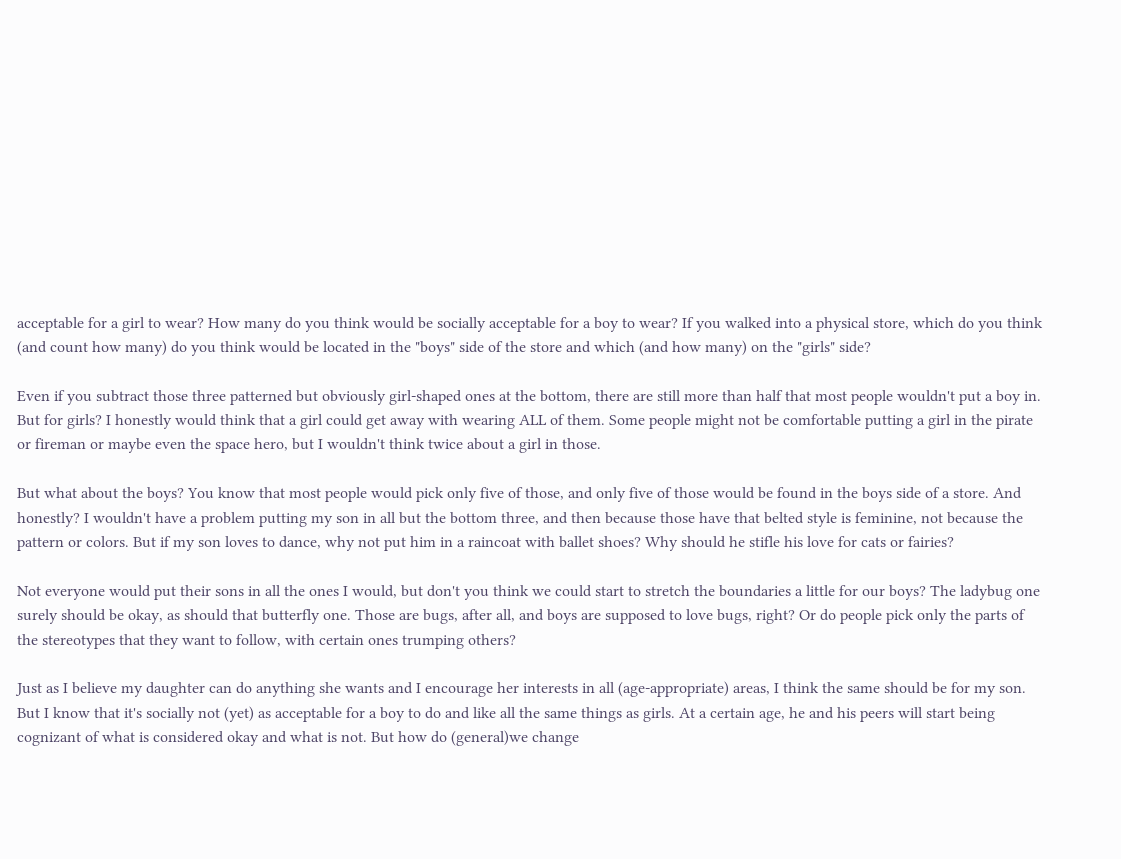acceptable for a girl to wear? How many do you think would be socially acceptable for a boy to wear? If you walked into a physical store, which do you think (and count how many) do you think would be located in the "boys" side of the store and which (and how many) on the "girls" side?

Even if you subtract those three patterned but obviously girl-shaped ones at the bottom, there are still more than half that most people wouldn't put a boy in. But for girls? I honestly would think that a girl could get away with wearing ALL of them. Some people might not be comfortable putting a girl in the pirate or fireman or maybe even the space hero, but I wouldn't think twice about a girl in those.

But what about the boys? You know that most people would pick only five of those, and only five of those would be found in the boys side of a store. And honestly? I wouldn't have a problem putting my son in all but the bottom three, and then because those have that belted style is feminine, not because the pattern or colors. But if my son loves to dance, why not put him in a raincoat with ballet shoes? Why should he stifle his love for cats or fairies?

Not everyone would put their sons in all the ones I would, but don't you think we could start to stretch the boundaries a little for our boys? The ladybug one surely should be okay, as should that butterfly one. Those are bugs, after all, and boys are supposed to love bugs, right? Or do people pick only the parts of the stereotypes that they want to follow, with certain ones trumping others?

Just as I believe my daughter can do anything she wants and I encourage her interests in all (age-appropriate) areas, I think the same should be for my son. But I know that it's socially not (yet) as acceptable for a boy to do and like all the same things as girls. At a certain age, he and his peers will start being cognizant of what is considered okay and what is not. But how do (general)we change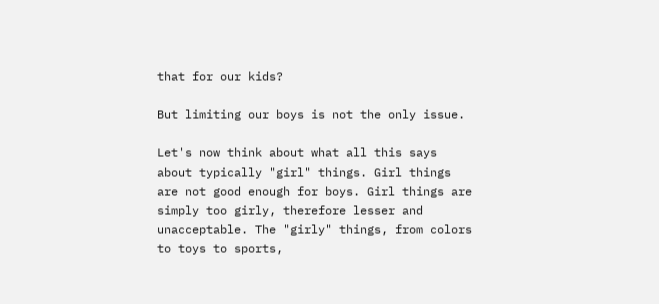that for our kids?

But limiting our boys is not the only issue.

Let's now think about what all this says about typically "girl" things. Girl things are not good enough for boys. Girl things are simply too girly, therefore lesser and unacceptable. The "girly" things, from colors to toys to sports,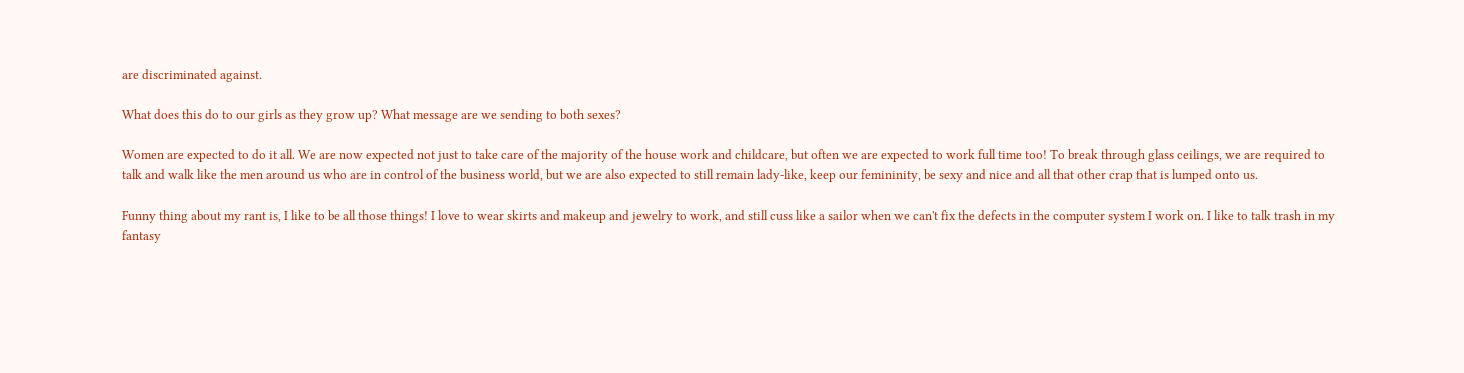are discriminated against.

What does this do to our girls as they grow up? What message are we sending to both sexes?

Women are expected to do it all. We are now expected not just to take care of the majority of the house work and childcare, but often we are expected to work full time too! To break through glass ceilings, we are required to talk and walk like the men around us who are in control of the business world, but we are also expected to still remain lady-like, keep our femininity, be sexy and nice and all that other crap that is lumped onto us.

Funny thing about my rant is, I like to be all those things! I love to wear skirts and makeup and jewelry to work, and still cuss like a sailor when we can't fix the defects in the computer system I work on. I like to talk trash in my fantasy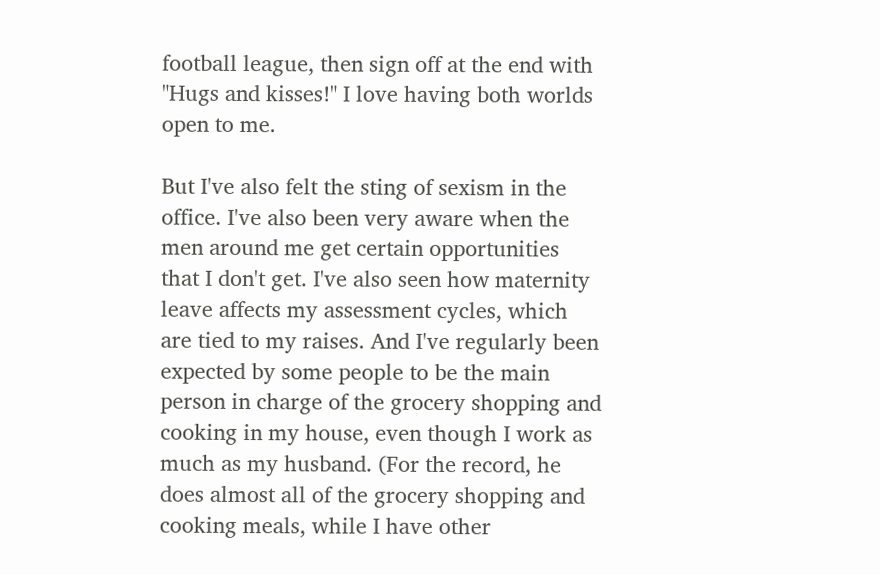football league, then sign off at the end with "Hugs and kisses!" I love having both worlds open to me.

But I've also felt the sting of sexism in the office. I've also been very aware when the men around me get certain opportunities that I don't get. I've also seen how maternity leave affects my assessment cycles, which are tied to my raises. And I've regularly been expected by some people to be the main person in charge of the grocery shopping and cooking in my house, even though I work as much as my husband. (For the record, he does almost all of the grocery shopping and cooking meals, while I have other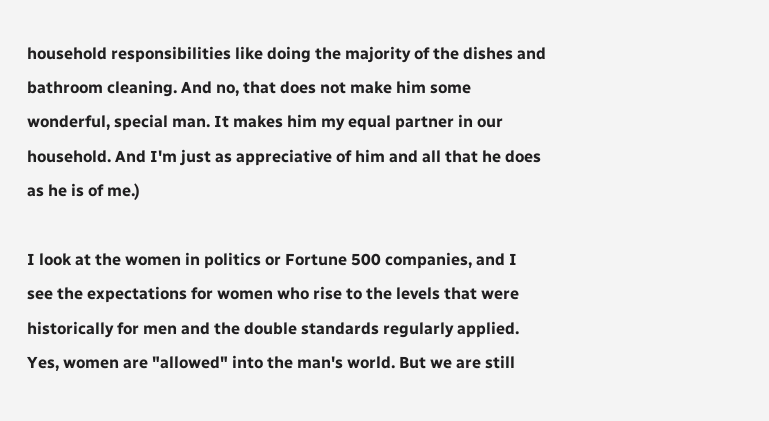household responsibilities like doing the majority of the dishes and bathroom cleaning. And no, that does not make him some wonderful, special man. It makes him my equal partner in our household. And I'm just as appreciative of him and all that he does as he is of me.)

I look at the women in politics or Fortune 500 companies, and I see the expectations for women who rise to the levels that were historically for men and the double standards regularly applied. Yes, women are "allowed" into the man's world. But we are still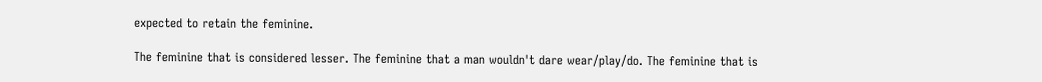expected to retain the feminine.

The feminine that is considered lesser. The feminine that a man wouldn't dare wear/play/do. The feminine that is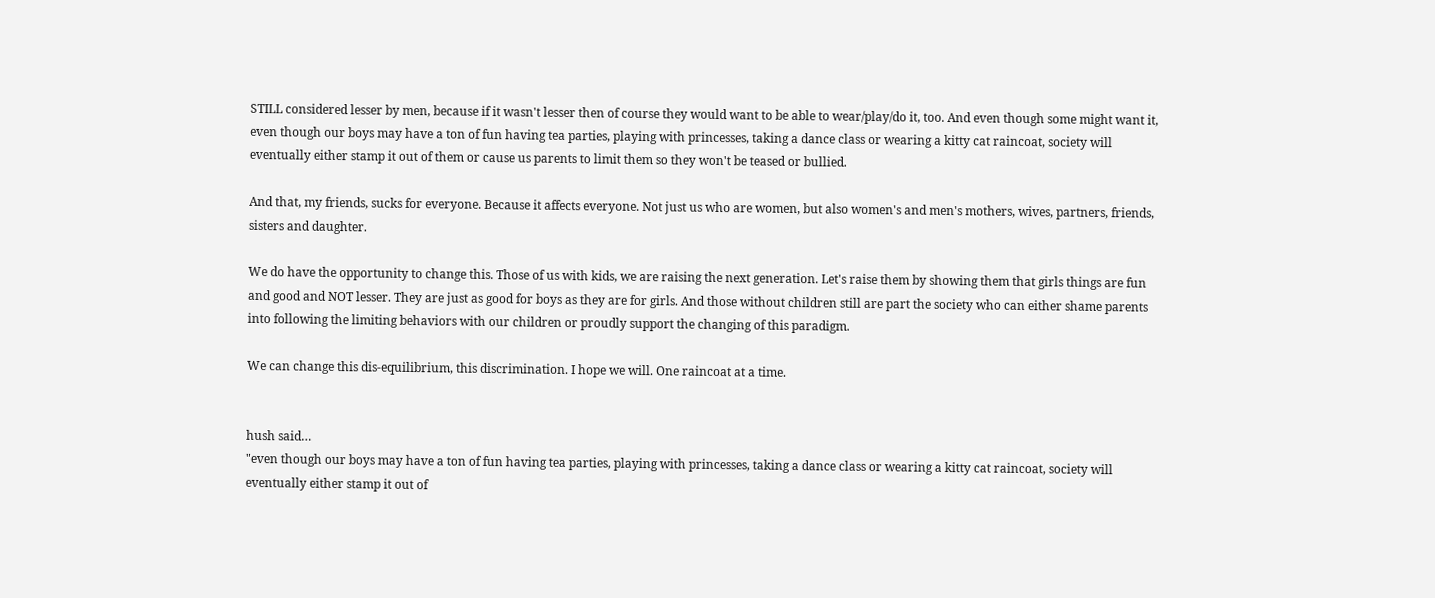STILL considered lesser by men, because if it wasn't lesser then of course they would want to be able to wear/play/do it, too. And even though some might want it, even though our boys may have a ton of fun having tea parties, playing with princesses, taking a dance class or wearing a kitty cat raincoat, society will eventually either stamp it out of them or cause us parents to limit them so they won't be teased or bullied.

And that, my friends, sucks for everyone. Because it affects everyone. Not just us who are women, but also women's and men's mothers, wives, partners, friends, sisters and daughter.

We do have the opportunity to change this. Those of us with kids, we are raising the next generation. Let's raise them by showing them that girls things are fun and good and NOT lesser. They are just as good for boys as they are for girls. And those without children still are part the society who can either shame parents into following the limiting behaviors with our children or proudly support the changing of this paradigm.

We can change this dis-equilibrium, this discrimination. I hope we will. One raincoat at a time.


hush said…
"even though our boys may have a ton of fun having tea parties, playing with princesses, taking a dance class or wearing a kitty cat raincoat, society will eventually either stamp it out of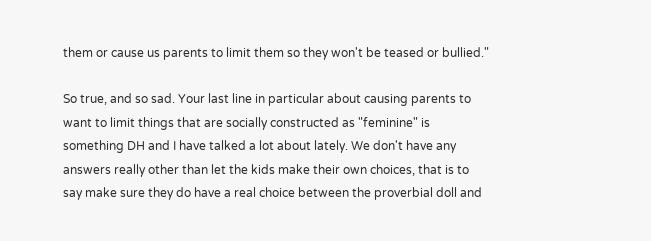them or cause us parents to limit them so they won't be teased or bullied."

So true, and so sad. Your last line in particular about causing parents to want to limit things that are socially constructed as "feminine" is something DH and I have talked a lot about lately. We don't have any answers really other than let the kids make their own choices, that is to say make sure they do have a real choice between the proverbial doll and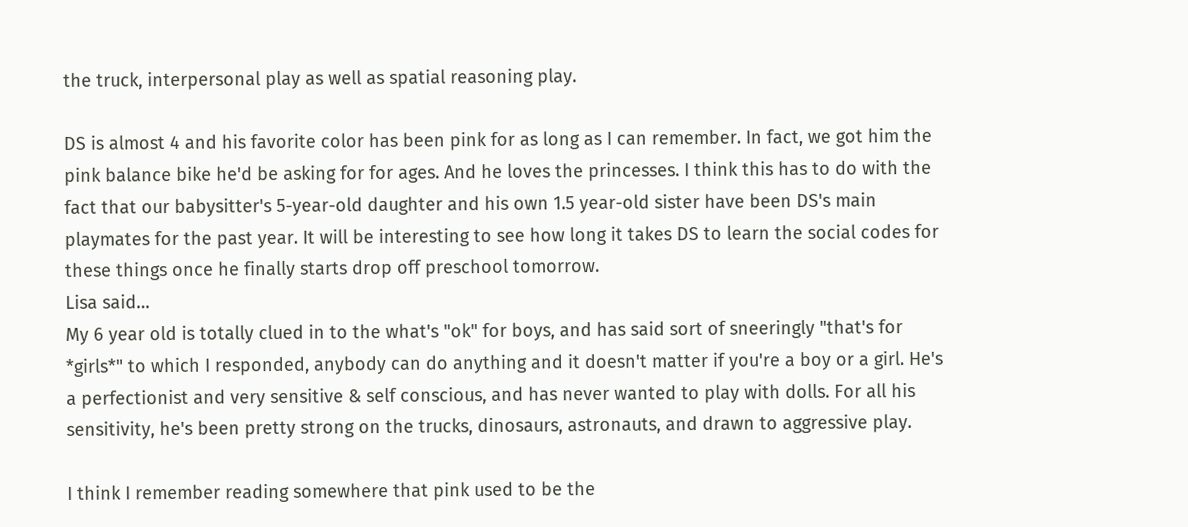the truck, interpersonal play as well as spatial reasoning play.

DS is almost 4 and his favorite color has been pink for as long as I can remember. In fact, we got him the pink balance bike he'd be asking for for ages. And he loves the princesses. I think this has to do with the fact that our babysitter's 5-year-old daughter and his own 1.5 year-old sister have been DS's main playmates for the past year. It will be interesting to see how long it takes DS to learn the social codes for these things once he finally starts drop off preschool tomorrow.
Lisa said…
My 6 year old is totally clued in to the what's "ok" for boys, and has said sort of sneeringly "that's for *girls*" to which I responded, anybody can do anything and it doesn't matter if you're a boy or a girl. He's a perfectionist and very sensitive & self conscious, and has never wanted to play with dolls. For all his sensitivity, he's been pretty strong on the trucks, dinosaurs, astronauts, and drawn to aggressive play.

I think I remember reading somewhere that pink used to be the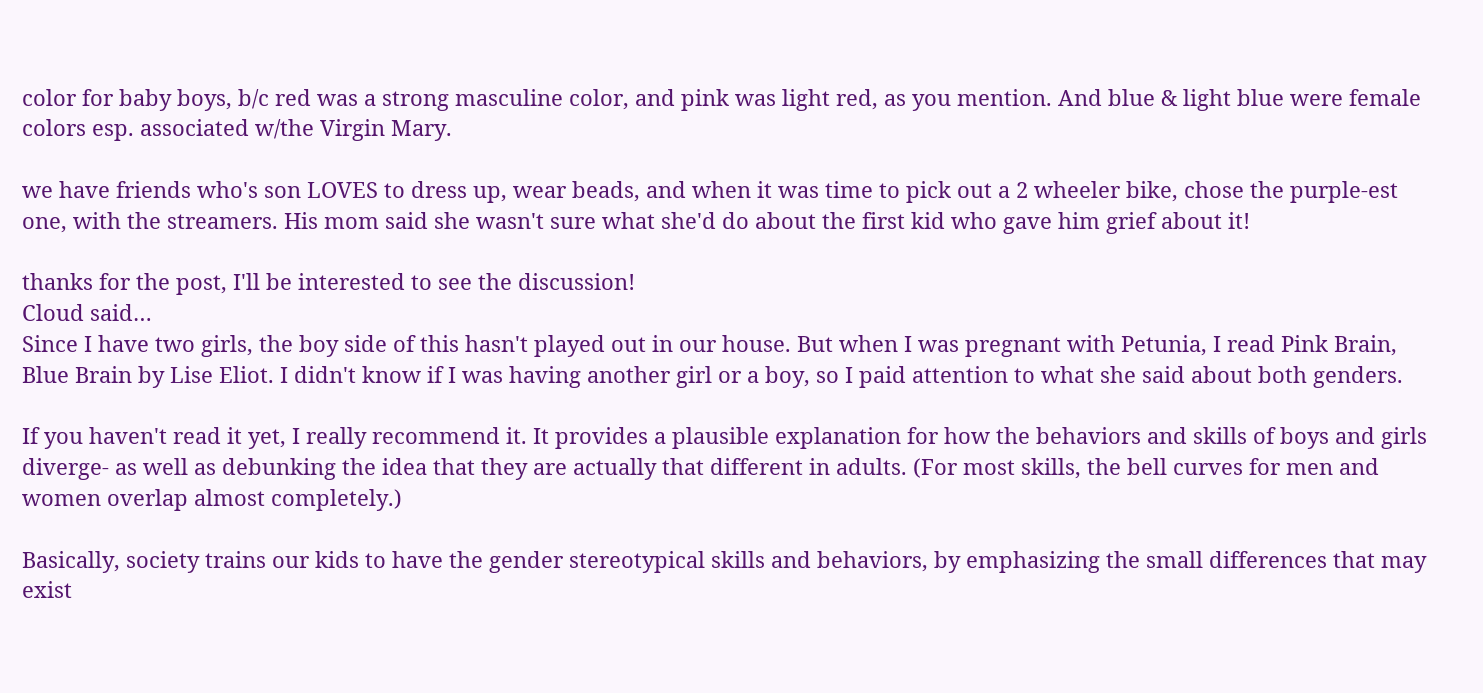color for baby boys, b/c red was a strong masculine color, and pink was light red, as you mention. And blue & light blue were female colors esp. associated w/the Virgin Mary.

we have friends who's son LOVES to dress up, wear beads, and when it was time to pick out a 2 wheeler bike, chose the purple-est one, with the streamers. His mom said she wasn't sure what she'd do about the first kid who gave him grief about it!

thanks for the post, I'll be interested to see the discussion!
Cloud said…
Since I have two girls, the boy side of this hasn't played out in our house. But when I was pregnant with Petunia, I read Pink Brain, Blue Brain by Lise Eliot. I didn't know if I was having another girl or a boy, so I paid attention to what she said about both genders.

If you haven't read it yet, I really recommend it. It provides a plausible explanation for how the behaviors and skills of boys and girls diverge- as well as debunking the idea that they are actually that different in adults. (For most skills, the bell curves for men and women overlap almost completely.)

Basically, society trains our kids to have the gender stereotypical skills and behaviors, by emphasizing the small differences that may exist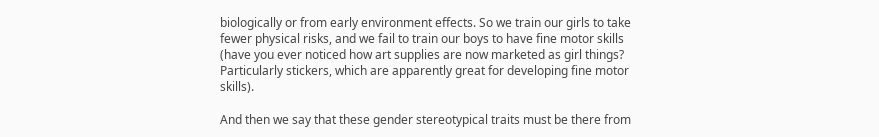biologically or from early environment effects. So we train our girls to take fewer physical risks, and we fail to train our boys to have fine motor skills (have you ever noticed how art supplies are now marketed as girl things? Particularly stickers, which are apparently great for developing fine motor skills).

And then we say that these gender stereotypical traits must be there from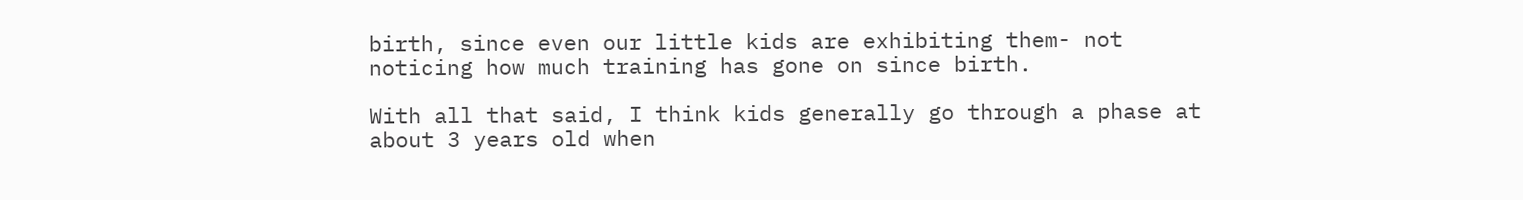birth, since even our little kids are exhibiting them- not noticing how much training has gone on since birth.

With all that said, I think kids generally go through a phase at about 3 years old when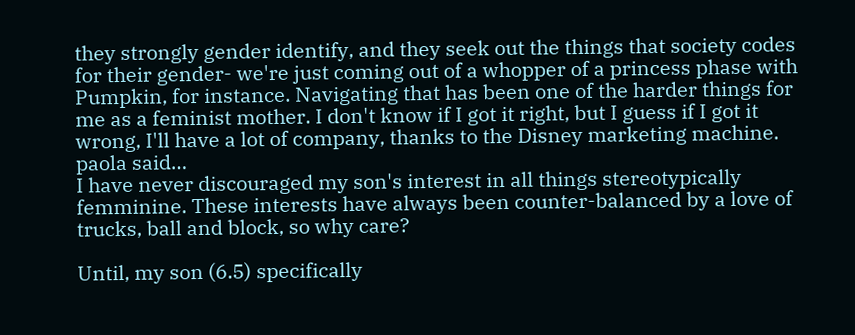they strongly gender identify, and they seek out the things that society codes for their gender- we're just coming out of a whopper of a princess phase with Pumpkin, for instance. Navigating that has been one of the harder things for me as a feminist mother. I don't know if I got it right, but I guess if I got it wrong, I'll have a lot of company, thanks to the Disney marketing machine.
paola said…
I have never discouraged my son's interest in all things stereotypically femminine. These interests have always been counter-balanced by a love of trucks, ball and block, so why care?

Until, my son (6.5) specifically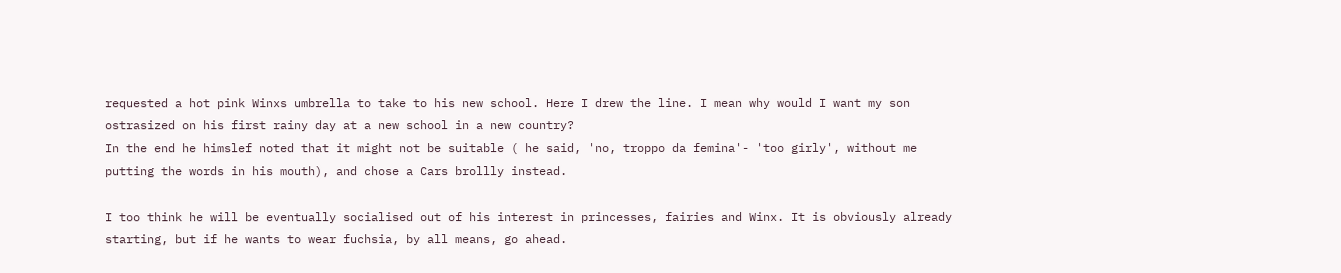requested a hot pink Winxs umbrella to take to his new school. Here I drew the line. I mean why would I want my son ostrasized on his first rainy day at a new school in a new country?
In the end he himslef noted that it might not be suitable ( he said, 'no, troppo da femina'- 'too girly', without me putting the words in his mouth), and chose a Cars brollly instead.

I too think he will be eventually socialised out of his interest in princesses, fairies and Winx. It is obviously already starting, but if he wants to wear fuchsia, by all means, go ahead.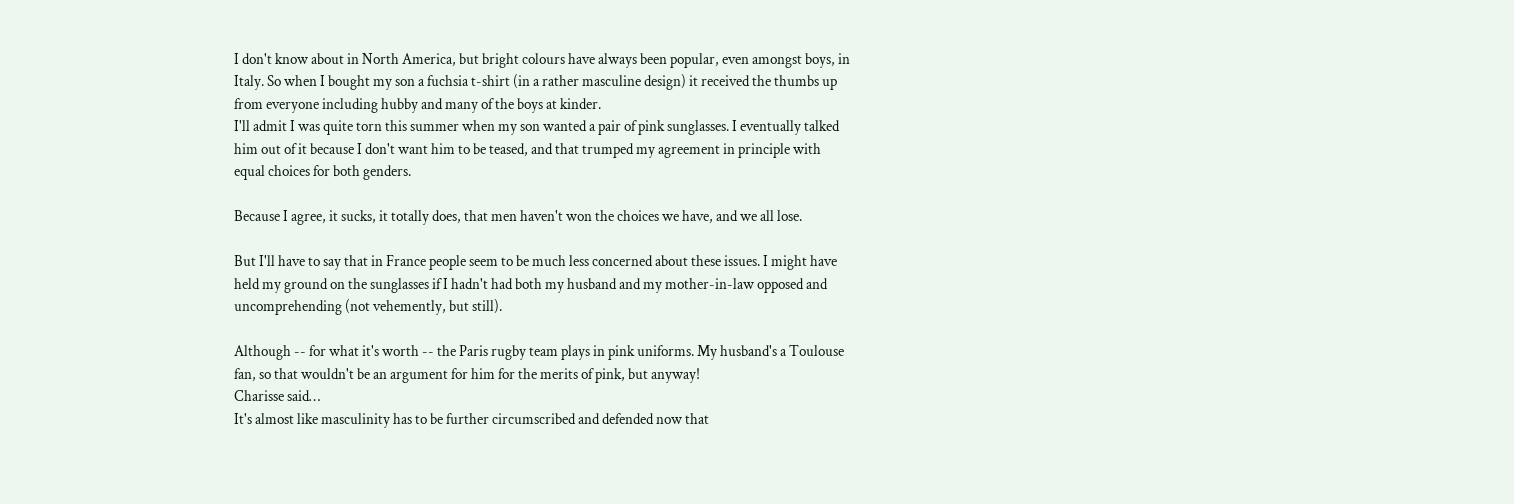I don't know about in North America, but bright colours have always been popular, even amongst boys, in Italy. So when I bought my son a fuchsia t-shirt (in a rather masculine design) it received the thumbs up from everyone including hubby and many of the boys at kinder.
I'll admit I was quite torn this summer when my son wanted a pair of pink sunglasses. I eventually talked him out of it because I don't want him to be teased, and that trumped my agreement in principle with equal choices for both genders.

Because I agree, it sucks, it totally does, that men haven't won the choices we have, and we all lose.

But I'll have to say that in France people seem to be much less concerned about these issues. I might have held my ground on the sunglasses if I hadn't had both my husband and my mother-in-law opposed and uncomprehending (not vehemently, but still).

Although -- for what it's worth -- the Paris rugby team plays in pink uniforms. My husband's a Toulouse fan, so that wouldn't be an argument for him for the merits of pink, but anyway!
Charisse said…
It's almost like masculinity has to be further circumscribed and defended now that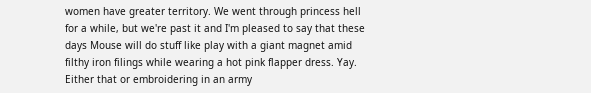women have greater territory. We went through princess hell for a while, but we're past it and I'm pleased to say that these days Mouse will do stuff like play with a giant magnet amid filthy iron filings while wearing a hot pink flapper dress. Yay. Either that or embroidering in an army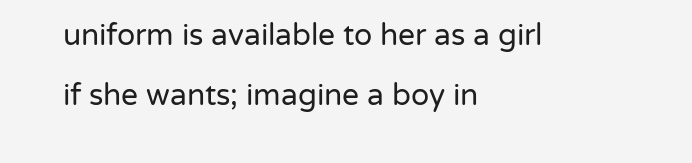uniform is available to her as a girl if she wants; imagine a boy in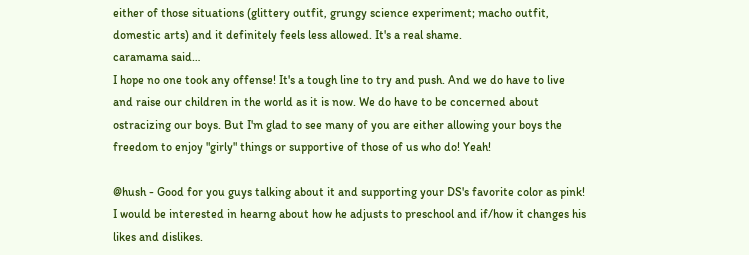either of those situations (glittery outfit, grungy science experiment; macho outfit, domestic arts) and it definitely feels less allowed. It's a real shame.
caramama said…
I hope no one took any offense! It's a tough line to try and push. And we do have to live and raise our children in the world as it is now. We do have to be concerned about ostracizing our boys. But I'm glad to see many of you are either allowing your boys the freedom to enjoy "girly" things or supportive of those of us who do! Yeah!

@hush - Good for you guys talking about it and supporting your DS's favorite color as pink! I would be interested in hearng about how he adjusts to preschool and if/how it changes his likes and dislikes.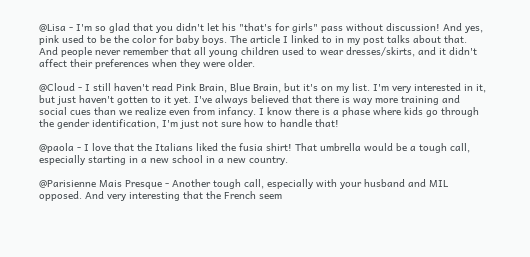@Lisa - I'm so glad that you didn't let his "that's for girls" pass without discussion! And yes, pink used to be the color for baby boys. The article I linked to in my post talks about that. And people never remember that all young children used to wear dresses/skirts, and it didn't affect their preferences when they were older.

@Cloud - I still haven't read Pink Brain, Blue Brain, but it's on my list. I'm very interested in it, but just haven't gotten to it yet. I've always believed that there is way more training and social cues than we realize even from infancy. I know there is a phase where kids go through the gender identification, I'm just not sure how to handle that!

@paola - I love that the Italians liked the fusia shirt! That umbrella would be a tough call, especially starting in a new school in a new country.

@Parisienne Mais Presque - Another tough call, especially with your husband and MIL opposed. And very interesting that the French seem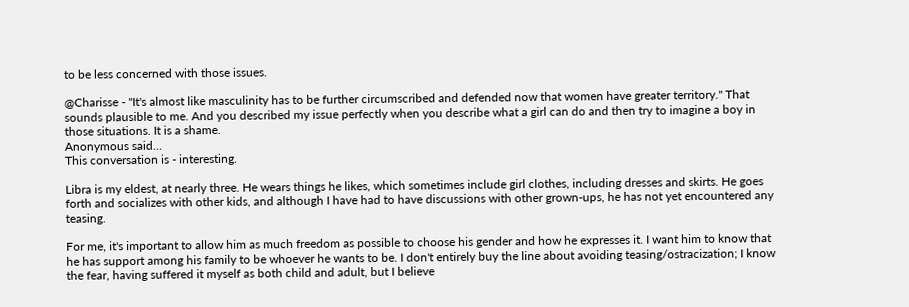to be less concerned with those issues.

@Charisse - "It's almost like masculinity has to be further circumscribed and defended now that women have greater territory." That sounds plausible to me. And you described my issue perfectly when you describe what a girl can do and then try to imagine a boy in those situations. It is a shame.
Anonymous said…
This conversation is - interesting.

Libra is my eldest, at nearly three. He wears things he likes, which sometimes include girl clothes, including dresses and skirts. He goes forth and socializes with other kids, and although I have had to have discussions with other grown-ups, he has not yet encountered any teasing.

For me, it's important to allow him as much freedom as possible to choose his gender and how he expresses it. I want him to know that he has support among his family to be whoever he wants to be. I don't entirely buy the line about avoiding teasing/ostracization; I know the fear, having suffered it myself as both child and adult, but I believe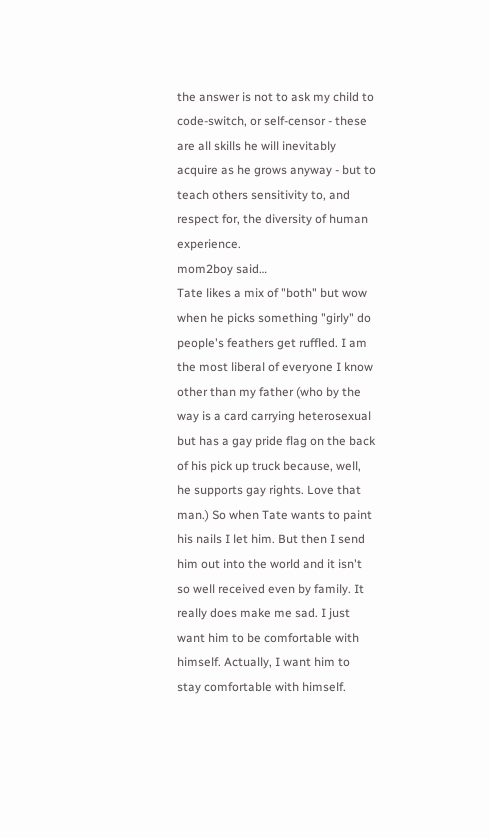the answer is not to ask my child to code-switch, or self-censor - these are all skills he will inevitably acquire as he grows anyway - but to teach others sensitivity to, and respect for, the diversity of human experience.
mom2boy said…
Tate likes a mix of "both" but wow when he picks something "girly" do people's feathers get ruffled. I am the most liberal of everyone I know other than my father (who by the way is a card carrying heterosexual but has a gay pride flag on the back of his pick up truck because, well, he supports gay rights. Love that man.) So when Tate wants to paint his nails I let him. But then I send him out into the world and it isn't so well received even by family. It really does make me sad. I just want him to be comfortable with himself. Actually, I want him to stay comfortable with himself.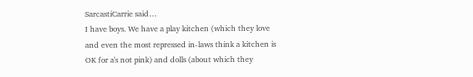SarcastiCarrie said…
I have boys. We have a play kitchen (which they love and even the most repressed in-laws think a kitchen is OK for a's not pink) and dolls (about which they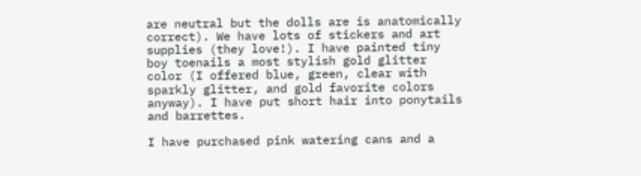are neutral but the dolls are is anatomically correct). We have lots of stickers and art supplies (they love!). I have painted tiny boy toenails a most stylish gold glitter color (I offered blue, green, clear with sparkly glitter, and gold favorite colors anyway). I have put short hair into ponytails and barrettes.

I have purchased pink watering cans and a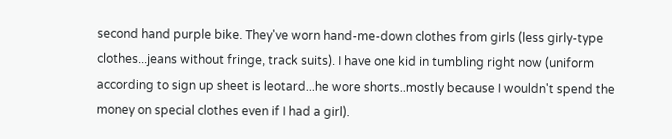second hand purple bike. They've worn hand-me-down clothes from girls (less girly-type clothes...jeans without fringe, track suits). I have one kid in tumbling right now (uniform according to sign up sheet is leotard...he wore shorts..mostly because I wouldn't spend the money on special clothes even if I had a girl).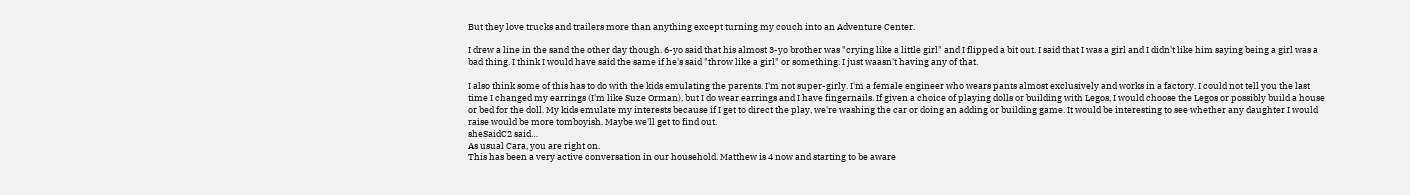But they love trucks and trailers more than anything except turning my couch into an Adventure Center.

I drew a line in the sand the other day though. 6-yo said that his almost 3-yo brother was "crying like a little girl" and I flipped a bit out. I said that I was a girl and I didn't like him saying being a girl was a bad thing. I think I would have said the same if he's said "throw like a girl" or something. I just waasn't having any of that.

I also think some of this has to do with the kids emulating the parents. I'm not super-girly. I'm a female engineer who wears pants almost exclusively and works in a factory. I could not tell you the last time I changed my earrings (I'm like Suze Orman), but I do wear earrings and I have fingernails. If given a choice of playing dolls or building with Legos, I would choose the Legos or possibly build a house or bed for the doll. My kids emulate my interests because if I get to direct the play, we're washing the car or doing an adding or building game. It would be interesting to see whether any daughter I would raise would be more tomboyish. Maybe we'll get to find out.
sheSaidC2 said…
As usual Cara, you are right on.
This has been a very active conversation in our household. Matthew is 4 now and starting to be aware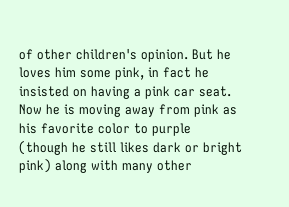of other children's opinion. But he loves him some pink, in fact he insisted on having a pink car seat. Now he is moving away from pink as his favorite color to purple (though he still likes dark or bright pink) along with many other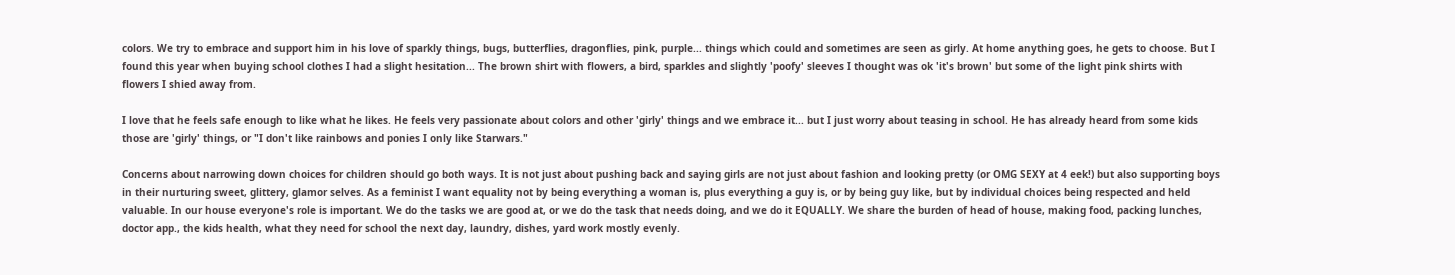colors. We try to embrace and support him in his love of sparkly things, bugs, butterflies, dragonflies, pink, purple... things which could and sometimes are seen as girly. At home anything goes, he gets to choose. But I found this year when buying school clothes I had a slight hesitation... The brown shirt with flowers, a bird, sparkles and slightly 'poofy' sleeves I thought was ok 'it's brown' but some of the light pink shirts with flowers I shied away from.

I love that he feels safe enough to like what he likes. He feels very passionate about colors and other 'girly' things and we embrace it... but I just worry about teasing in school. He has already heard from some kids those are 'girly' things, or "I don't like rainbows and ponies I only like Starwars."

Concerns about narrowing down choices for children should go both ways. It is not just about pushing back and saying girls are not just about fashion and looking pretty (or OMG SEXY at 4 eek!) but also supporting boys in their nurturing sweet, glittery, glamor selves. As a feminist I want equality not by being everything a woman is, plus everything a guy is, or by being guy like, but by individual choices being respected and held valuable. In our house everyone's role is important. We do the tasks we are good at, or we do the task that needs doing, and we do it EQUALLY. We share the burden of head of house, making food, packing lunches, doctor app., the kids health, what they need for school the next day, laundry, dishes, yard work mostly evenly.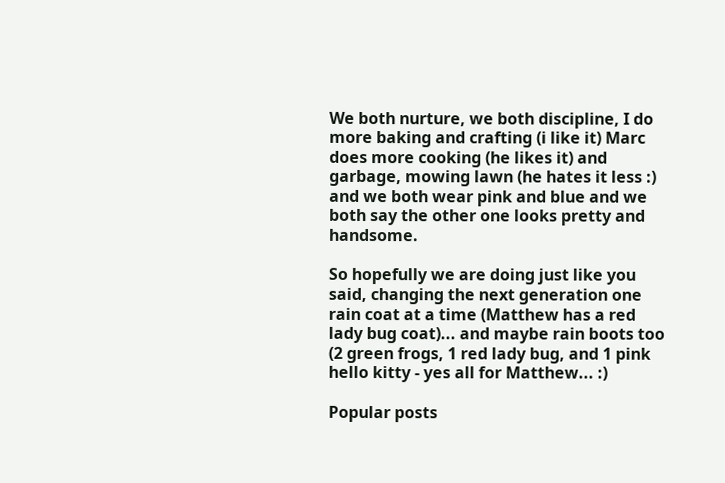We both nurture, we both discipline, I do more baking and crafting (i like it) Marc does more cooking (he likes it) and garbage, mowing lawn (he hates it less :) and we both wear pink and blue and we both say the other one looks pretty and handsome.

So hopefully we are doing just like you said, changing the next generation one rain coat at a time (Matthew has a red lady bug coat)... and maybe rain boots too (2 green frogs, 1 red lady bug, and 1 pink hello kitty - yes all for Matthew... :)

Popular posts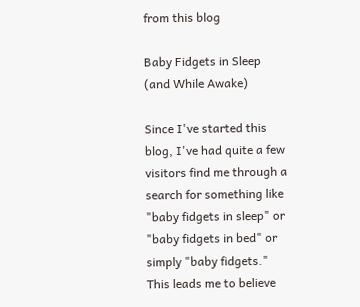from this blog

Baby Fidgets in Sleep (and While Awake)

Since I've started this blog, I've had quite a few visitors find me through a search for something like "baby fidgets in sleep" or "baby fidgets in bed" or simply "baby fidgets." This leads me to believe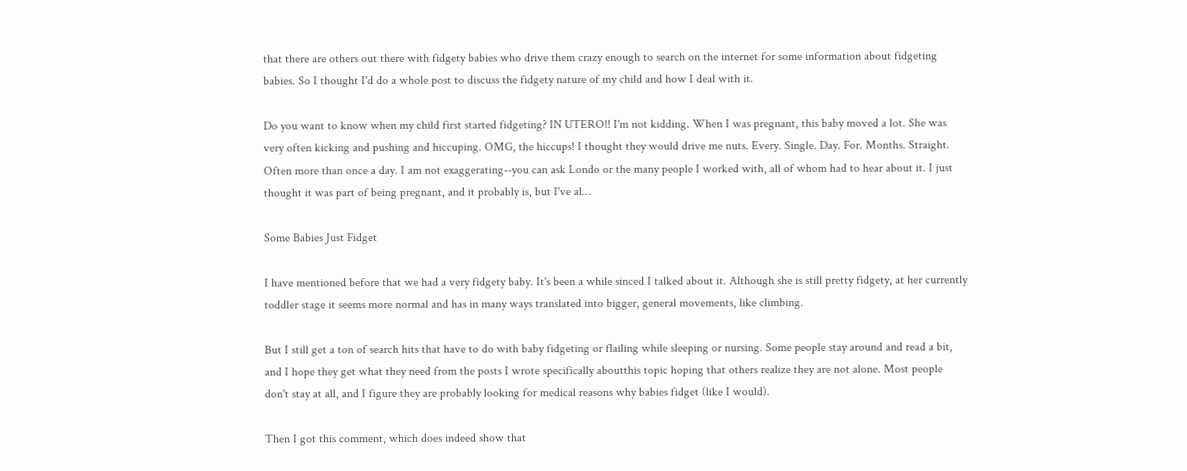that there are others out there with fidgety babies who drive them crazy enough to search on the internet for some information about fidgeting babies. So I thought I'd do a whole post to discuss the fidgety nature of my child and how I deal with it.

Do you want to know when my child first started fidgeting? IN UTERO!! I'm not kidding. When I was pregnant, this baby moved a lot. She was very often kicking and pushing and hiccuping. OMG, the hiccups! I thought they would drive me nuts. Every. Single. Day. For. Months. Straight. Often more than once a day. I am not exaggerating--you can ask Londo or the many people I worked with, all of whom had to hear about it. I just thought it was part of being pregnant, and it probably is, but I've al…

Some Babies Just Fidget

I have mentioned before that we had a very fidgety baby. It's been a while sinced I talked about it. Although she is still pretty fidgety, at her currently toddler stage it seems more normal and has in many ways translated into bigger, general movements, like climbing.

But I still get a ton of search hits that have to do with baby fidgeting or flailing while sleeping or nursing. Some people stay around and read a bit, and I hope they get what they need from the posts I wrote specifically aboutthis topic hoping that others realize they are not alone. Most people don't stay at all, and I figure they are probably looking for medical reasons why babies fidget (like I would).

Then I got this comment, which does indeed show that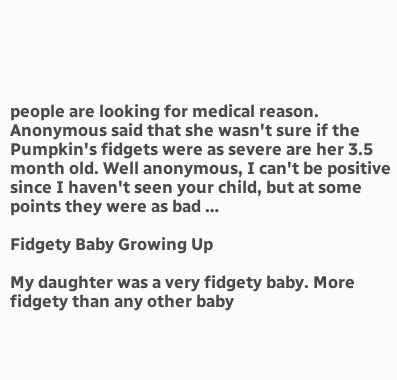people are looking for medical reason. Anonymous said that she wasn't sure if the Pumpkin's fidgets were as severe are her 3.5 month old. Well anonymous, I can't be positive since I haven't seen your child, but at some points they were as bad …

Fidgety Baby Growing Up

My daughter was a very fidgety baby. More fidgety than any other baby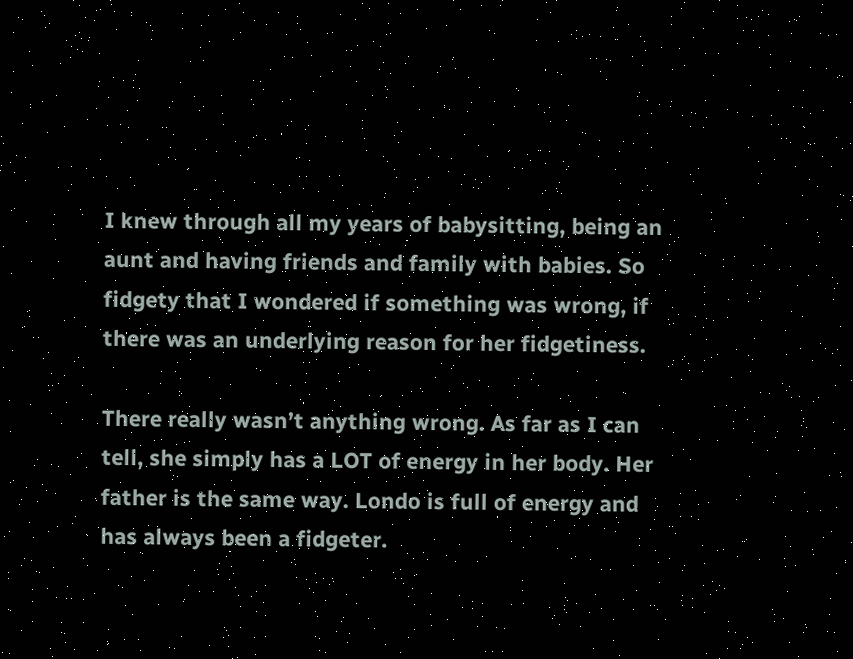I knew through all my years of babysitting, being an aunt and having friends and family with babies. So fidgety that I wondered if something was wrong, if there was an underlying reason for her fidgetiness.

There really wasn’t anything wrong. As far as I can tell, she simply has a LOT of energy in her body. Her father is the same way. Londo is full of energy and has always been a fidgeter.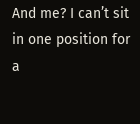And me? I can’t sit in one position for a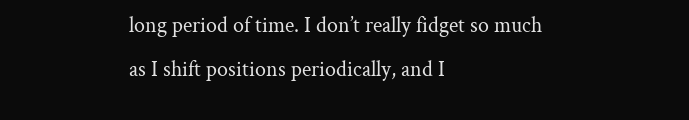long period of time. I don’t really fidget so much as I shift positions periodically, and I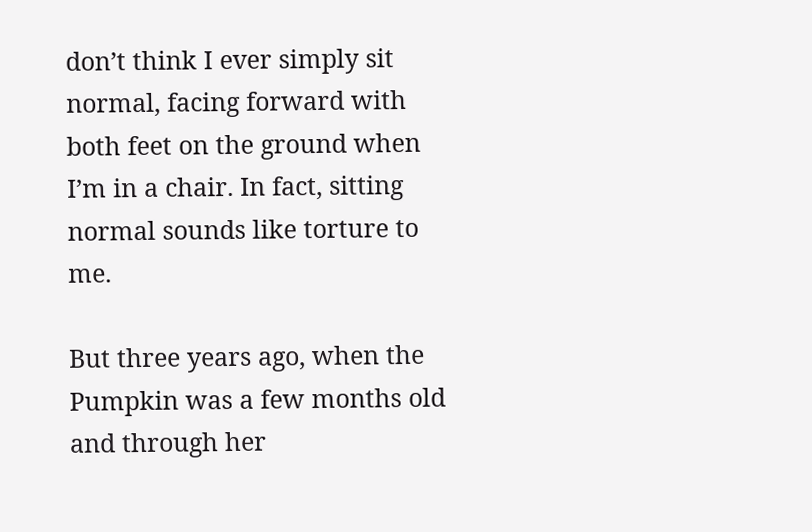don’t think I ever simply sit normal, facing forward with both feet on the ground when I’m in a chair. In fact, sitting normal sounds like torture to me.

But three years ago, when the Pumpkin was a few months old and through her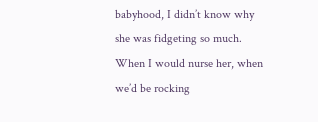babyhood, I didn’t know why she was fidgeting so much. When I would nurse her, when we’d be rocking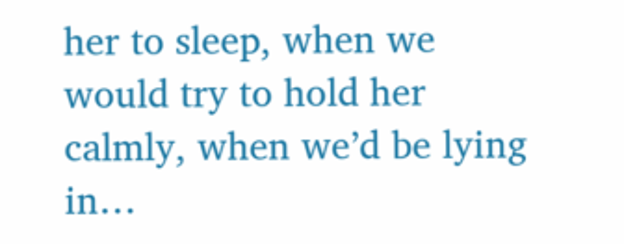her to sleep, when we would try to hold her calmly, when we’d be lying in…